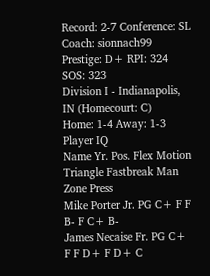Record: 2-7 Conference: SL Coach: sionnach99 Prestige: D+ RPI: 324 SOS: 323
Division I - Indianapolis, IN (Homecourt: C)
Home: 1-4 Away: 1-3
Player IQ
Name Yr. Pos. Flex Motion Triangle Fastbreak Man Zone Press
Mike Porter Jr. PG C+ F F B- F C+ B-
James Necaise Fr. PG C+ F F D+ F D+ C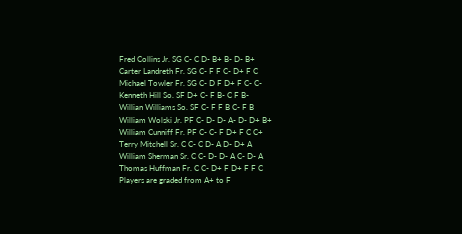Fred Collins Jr. SG C- C D- B+ B- D- B+
Carter Landreth Fr. SG C- F F C- D+ F C
Michael Towler Fr. SG C- D F D+ F C- C-
Kenneth Hill So. SF D+ C- F B- C F B-
Willian Williams So. SF C- F F B C- F B
William Wolski Jr. PF C- D- D- A- D- D+ B+
William Cunniff Fr. PF C- C- F D+ F C C+
Terry Mitchell Sr. C C- C D- A D- D+ A
William Sherman Sr. C C- D- D- A C- D- A
Thomas Huffman Fr. C C- D+ F D+ F F C
Players are graded from A+ to F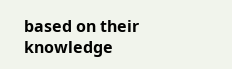based on their knowledge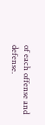of each offense and defense.